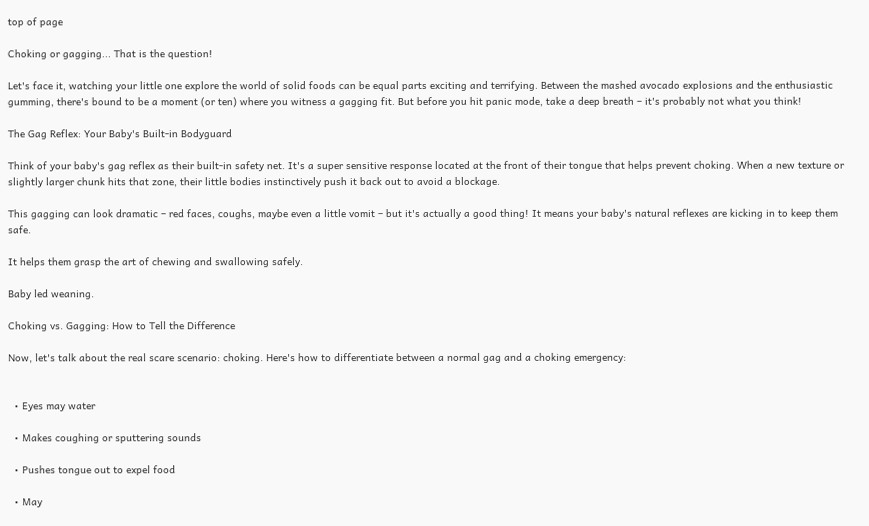top of page

Choking or gagging... That is the question!

Let's face it, watching your little one explore the world of solid foods can be equal parts exciting and terrifying. Between the mashed avocado explosions and the enthusiastic gumming, there's bound to be a moment (or ten) where you witness a gagging fit. But before you hit panic mode, take a deep breath – it's probably not what you think!

The Gag Reflex: Your Baby's Built-in Bodyguard

Think of your baby's gag reflex as their built-in safety net. It's a super sensitive response located at the front of their tongue that helps prevent choking. When a new texture or slightly larger chunk hits that zone, their little bodies instinctively push it back out to avoid a blockage.

This gagging can look dramatic – red faces, coughs, maybe even a little vomit – but it's actually a good thing! It means your baby's natural reflexes are kicking in to keep them safe.

It helps them grasp the art of chewing and swallowing safely.

Baby led weaning.

Choking vs. Gagging: How to Tell the Difference

Now, let's talk about the real scare scenario: choking. Here's how to differentiate between a normal gag and a choking emergency:


  • Eyes may water

  • Makes coughing or sputtering sounds

  • Pushes tongue out to expel food

  • May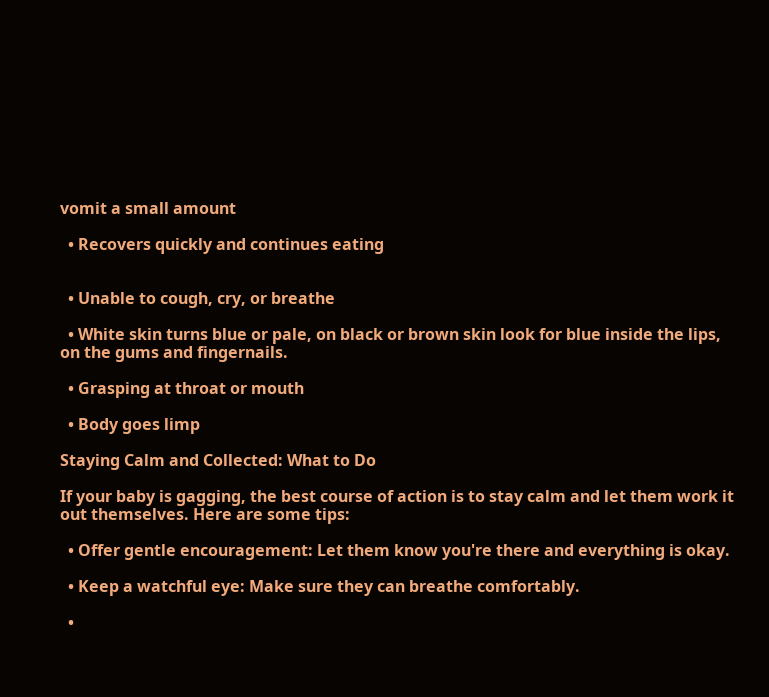vomit a small amount

  • Recovers quickly and continues eating


  • Unable to cough, cry, or breathe

  • White skin turns blue or pale, on black or brown skin look for blue inside the lips, on the gums and fingernails.

  • Grasping at throat or mouth

  • Body goes limp

Staying Calm and Collected: What to Do

If your baby is gagging, the best course of action is to stay calm and let them work it out themselves. Here are some tips:

  • Offer gentle encouragement: Let them know you're there and everything is okay.

  • Keep a watchful eye: Make sure they can breathe comfortably.

  •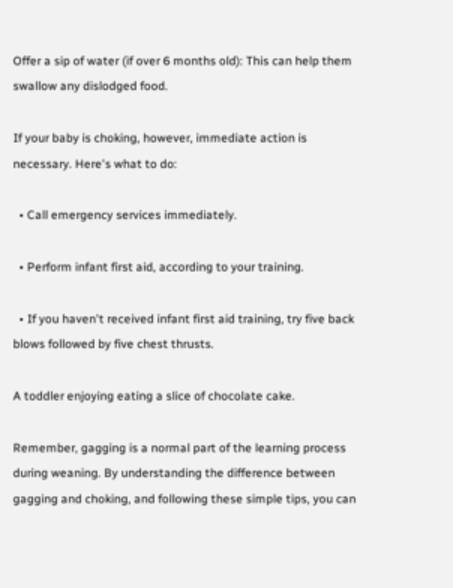Offer a sip of water (if over 6 months old): This can help them swallow any dislodged food.

If your baby is choking, however, immediate action is necessary. Here's what to do:

  • Call emergency services immediately.

  • Perform infant first aid, according to your training.

  • If you haven't received infant first aid training, try five back blows followed by five chest thrusts.

A toddler enjoying eating a slice of chocolate cake.

Remember, gagging is a normal part of the learning process during weaning. By understanding the difference between gagging and choking, and following these simple tips, you can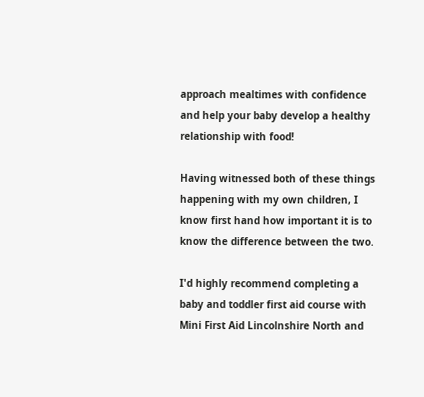approach mealtimes with confidence and help your baby develop a healthy relationship with food!

Having witnessed both of these things happening with my own children, I know first hand how important it is to know the difference between the two.

I'd highly recommend completing a baby and toddler first aid course with Mini First Aid Lincolnshire North and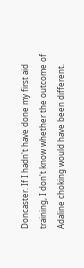Doncaster. If I hadn't have done my first aid training, I don't know whether the outcome of Adaline choking would have been different.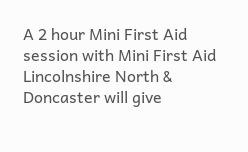A 2 hour Mini First Aid session with Mini First Aid Lincolnshire North & Doncaster will give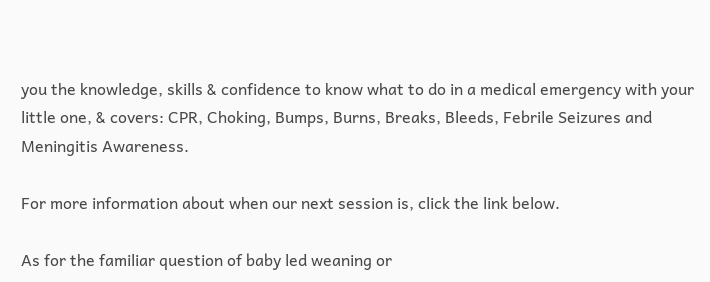you the knowledge, skills & confidence to know what to do in a medical emergency with your little one, & covers: CPR, Choking, Bumps, Burns, Breaks, Bleeds, Febrile Seizures and Meningitis Awareness.

For more information about when our next session is, click the link below.

As for the familiar question of baby led weaning or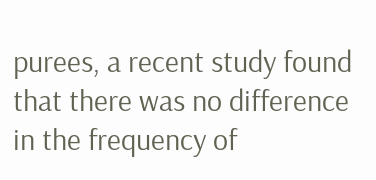purees, a recent study found that there was no difference in the frequency of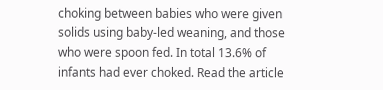choking between babies who were given solids using baby-led weaning, and those who were spoon fed. In total 13.6% of infants had ever choked. Read the article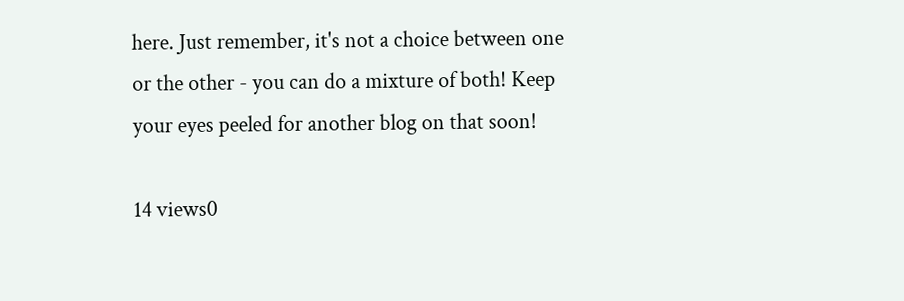here. Just remember, it's not a choice between one or the other - you can do a mixture of both! Keep your eyes peeled for another blog on that soon!

14 views0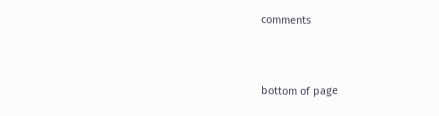comments


bottom of page